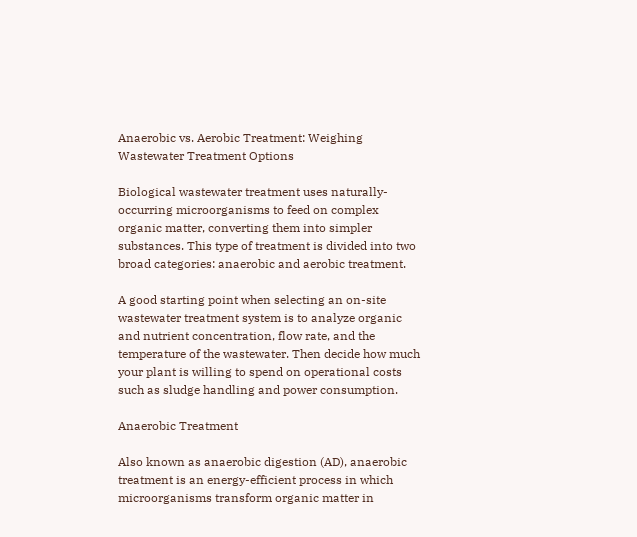Anaerobic vs. Aerobic Treatment: Weighing Wastewater Treatment Options

Biological wastewater treatment uses naturally-occurring microorganisms to feed on complex organic matter, converting them into simpler substances. This type of treatment is divided into two broad categories: anaerobic and aerobic treatment.

A good starting point when selecting an on-site wastewater treatment system is to analyze organic and nutrient concentration, flow rate, and the temperature of the wastewater. Then decide how much your plant is willing to spend on operational costs such as sludge handling and power consumption.

Anaerobic Treatment

Also known as anaerobic digestion (AD), anaerobic treatment is an energy-efficient process in which microorganisms transform organic matter in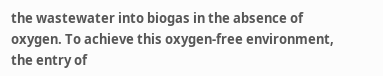the wastewater into biogas in the absence of oxygen. To achieve this oxygen-free environment, the entry of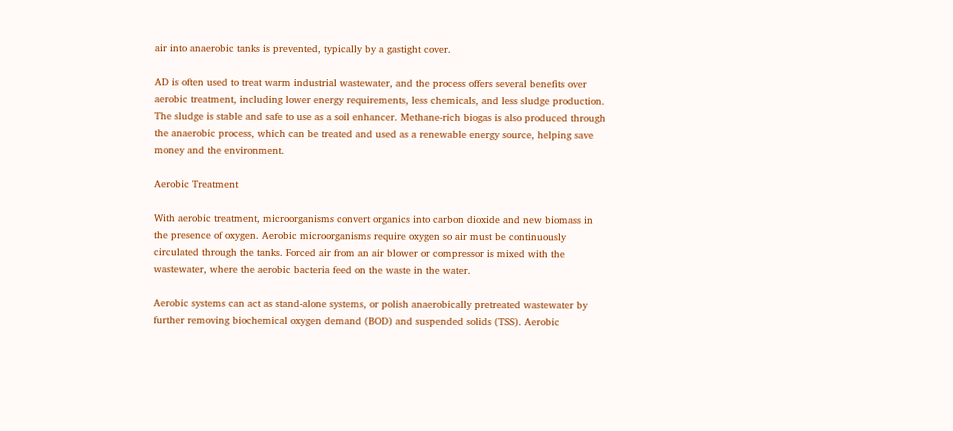air into anaerobic tanks is prevented, typically by a gastight cover.

AD is often used to treat warm industrial wastewater, and the process offers several benefits over aerobic treatment, including lower energy requirements, less chemicals, and less sludge production. The sludge is stable and safe to use as a soil enhancer. Methane-rich biogas is also produced through the anaerobic process, which can be treated and used as a renewable energy source, helping save money and the environment.

Aerobic Treatment

With aerobic treatment, microorganisms convert organics into carbon dioxide and new biomass in the presence of oxygen. Aerobic microorganisms require oxygen so air must be continuously circulated through the tanks. Forced air from an air blower or compressor is mixed with the wastewater, where the aerobic bacteria feed on the waste in the water.

Aerobic systems can act as stand-alone systems, or polish anaerobically pretreated wastewater by further removing biochemical oxygen demand (BOD) and suspended solids (TSS). Aerobic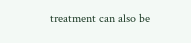treatment can also be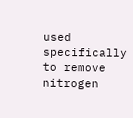used specifically to remove nitrogen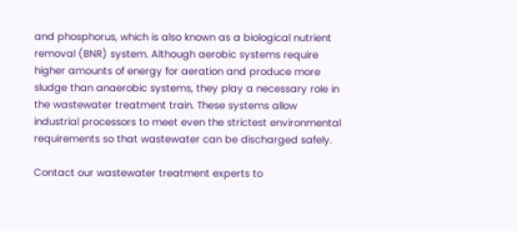and phosphorus, which is also known as a biological nutrient removal (BNR) system. Although aerobic systems require higher amounts of energy for aeration and produce more sludge than anaerobic systems, they play a necessary role in the wastewater treatment train. These systems allow industrial processors to meet even the strictest environmental requirements so that wastewater can be discharged safely.

Contact our wastewater treatment experts to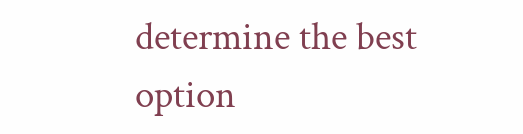determine the best option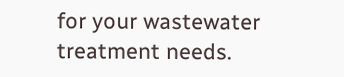for your wastewater treatment needs.